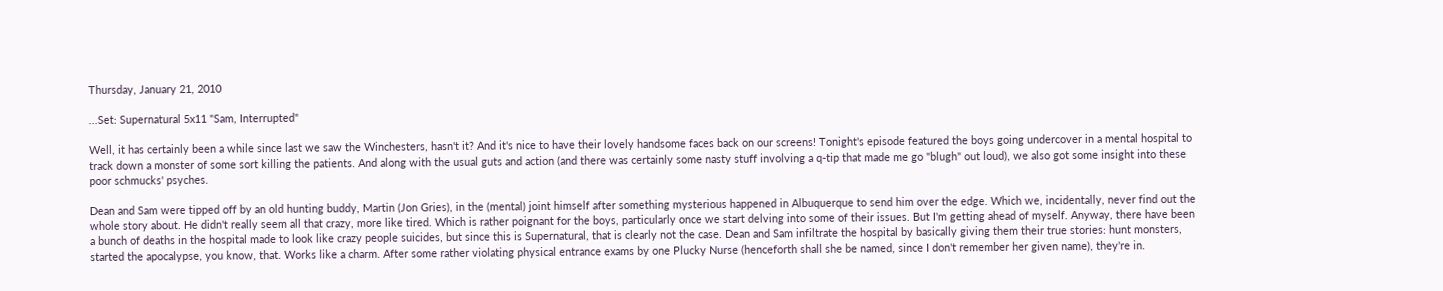Thursday, January 21, 2010

...Set: Supernatural 5x11 "Sam, Interrupted"

Well, it has certainly been a while since last we saw the Winchesters, hasn't it? And it's nice to have their lovely handsome faces back on our screens! Tonight's episode featured the boys going undercover in a mental hospital to track down a monster of some sort killing the patients. And along with the usual guts and action (and there was certainly some nasty stuff involving a q-tip that made me go "blugh" out loud), we also got some insight into these poor schmucks' psyches.

Dean and Sam were tipped off by an old hunting buddy, Martin (Jon Gries), in the (mental) joint himself after something mysterious happened in Albuquerque to send him over the edge. Which we, incidentally, never find out the whole story about. He didn't really seem all that crazy, more like tired. Which is rather poignant for the boys, particularly once we start delving into some of their issues. But I'm getting ahead of myself. Anyway, there have been a bunch of deaths in the hospital made to look like crazy people suicides, but since this is Supernatural, that is clearly not the case. Dean and Sam infiltrate the hospital by basically giving them their true stories: hunt monsters, started the apocalypse, you know, that. Works like a charm. After some rather violating physical entrance exams by one Plucky Nurse (henceforth shall she be named, since I don't remember her given name), they're in.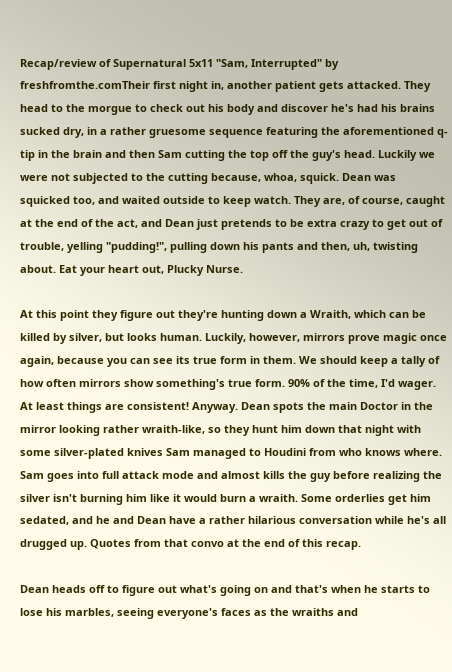Recap/review of Supernatural 5x11 "Sam, Interrupted" by freshfromthe.comTheir first night in, another patient gets attacked. They head to the morgue to check out his body and discover he's had his brains sucked dry, in a rather gruesome sequence featuring the aforementioned q-tip in the brain and then Sam cutting the top off the guy's head. Luckily we were not subjected to the cutting because, whoa, squick. Dean was squicked too, and waited outside to keep watch. They are, of course, caught at the end of the act, and Dean just pretends to be extra crazy to get out of trouble, yelling "pudding!", pulling down his pants and then, uh, twisting about. Eat your heart out, Plucky Nurse.

At this point they figure out they're hunting down a Wraith, which can be killed by silver, but looks human. Luckily, however, mirrors prove magic once again, because you can see its true form in them. We should keep a tally of how often mirrors show something's true form. 90% of the time, I'd wager. At least things are consistent! Anyway. Dean spots the main Doctor in the mirror looking rather wraith-like, so they hunt him down that night with some silver-plated knives Sam managed to Houdini from who knows where. Sam goes into full attack mode and almost kills the guy before realizing the silver isn't burning him like it would burn a wraith. Some orderlies get him sedated, and he and Dean have a rather hilarious conversation while he's all drugged up. Quotes from that convo at the end of this recap.

Dean heads off to figure out what's going on and that's when he starts to lose his marbles, seeing everyone's faces as the wraiths and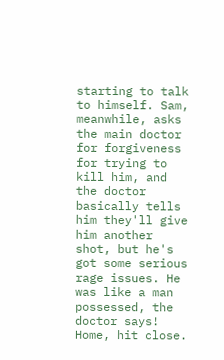starting to talk to himself. Sam, meanwhile, asks the main doctor for forgiveness for trying to kill him, and the doctor basically tells him they'll give him another shot, but he's got some serious rage issues. He was like a man possessed, the doctor says! Home, hit close.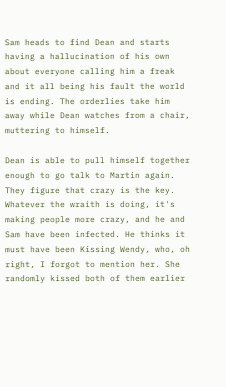Sam heads to find Dean and starts having a hallucination of his own about everyone calling him a freak and it all being his fault the world is ending. The orderlies take him away while Dean watches from a chair, muttering to himself.

Dean is able to pull himself together enough to go talk to Martin again. They figure that crazy is the key. Whatever the wraith is doing, it's making people more crazy, and he and Sam have been infected. He thinks it must have been Kissing Wendy, who, oh right, I forgot to mention her. She randomly kissed both of them earlier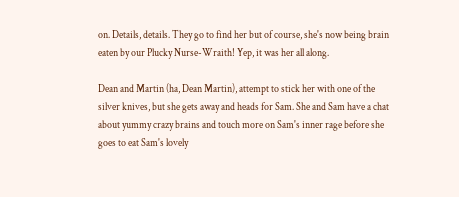on. Details, details. They go to find her but of course, she's now being brain eaten by our Plucky Nurse-Wraith! Yep, it was her all along.

Dean and Martin (ha, Dean Martin), attempt to stick her with one of the silver knives, but she gets away and heads for Sam. She and Sam have a chat about yummy crazy brains and touch more on Sam's inner rage before she goes to eat Sam's lovely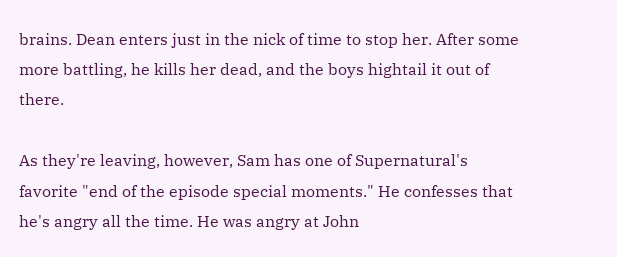brains. Dean enters just in the nick of time to stop her. After some more battling, he kills her dead, and the boys hightail it out of there.

As they're leaving, however, Sam has one of Supernatural's favorite "end of the episode special moments." He confesses that he's angry all the time. He was angry at John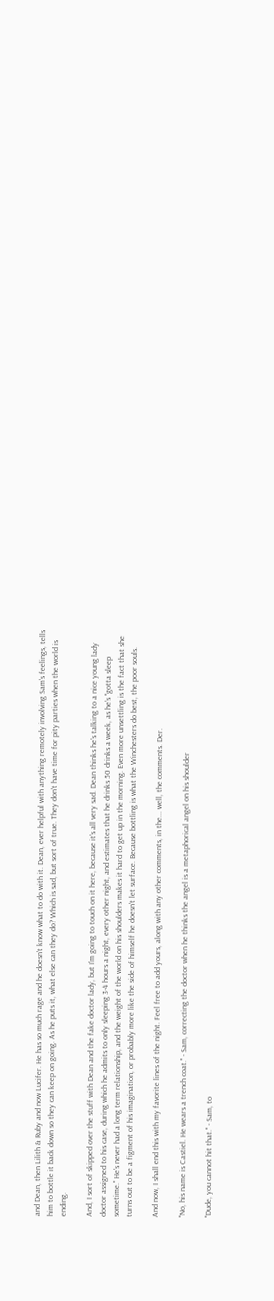and Dean, then Lilith & Ruby and now Lucifer. He has so much rage and he doesn't know what to do with it. Dean, ever helpful with anything remotely involving Sam's feelings, tells him to bottle it back down so they can keep on going. As he puts it, what else can they do? Which is sad, but sort of true. They don't have time for pity parties when the world is ending.

And, I sort of skipped over the stuff with Dean and the fake doctor lady, but I'm going to touch on it here, because it's all very sad. Dean thinks he's talking to a nice young lady doctor assigned to his case, during which he admits to only sleeping 3-4 hours a night, every other night, and estimates that he drinks 50 drinks a week, as he's "gotta sleep sometime." He's never had a long term relationship, and the weight of the world on his shoulders makes it hard to get up in the morning. Even more unsettling is the fact that she turns out to be a figment of his imagination, or probably more like the side of himself he doesn't let surface. Because bottling is what the Winchesters do best, the poor souls.

And now, I shall end this with my favorite lines of the night. Feel free to add yours, along with any other comments, in the... well, the comments. Der.

"No, his name is Castiel. He wears a trench coat." - Sam, correcting the doctor when he thinks the angel is a metaphorical angel on his shoulder

"Dude, you cannot hit that." - Sam, to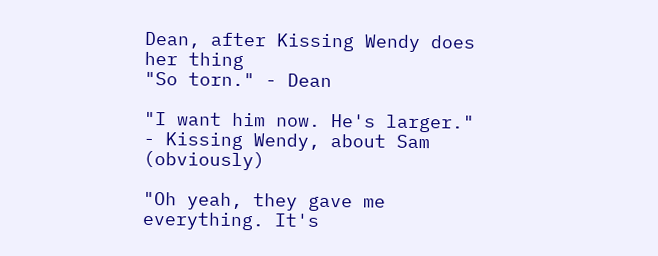Dean, after Kissing Wendy does her thing
"So torn." - Dean

"I want him now. He's larger." - Kissing Wendy, about Sam (obviously)

"Oh yeah, they gave me everything. It's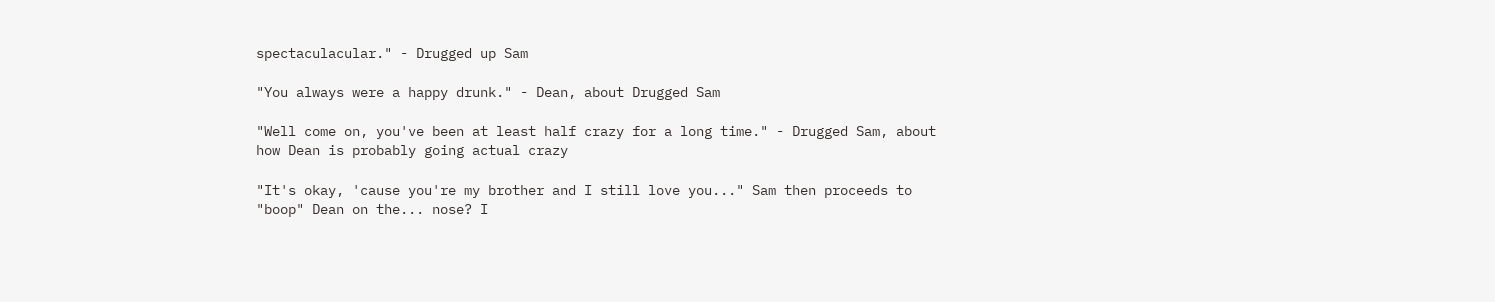spectaculacular." - Drugged up Sam

"You always were a happy drunk." - Dean, about Drugged Sam

"Well come on, you've been at least half crazy for a long time." - Drugged Sam, about how Dean is probably going actual crazy

"It's okay, 'cause you're my brother and I still love you..." Sam then proceeds to "boop" Dean on the... nose? I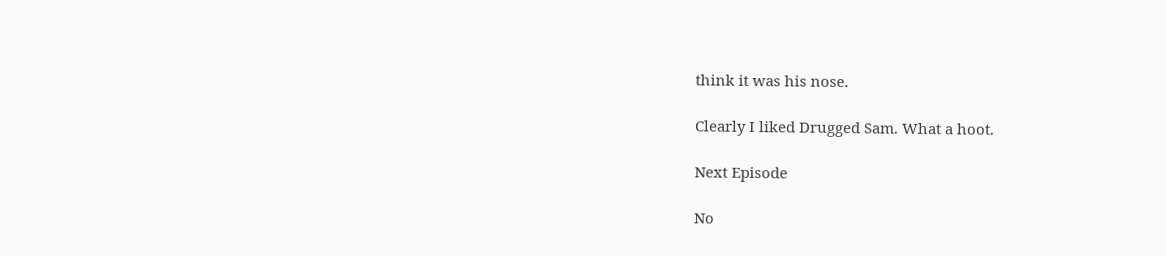think it was his nose.

Clearly I liked Drugged Sam. What a hoot.

Next Episode

No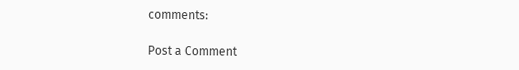comments:

Post a Comment